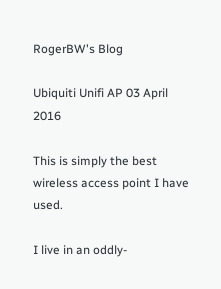RogerBW's Blog

Ubiquiti Unifi AP 03 April 2016

This is simply the best wireless access point I have used.

I live in an oddly-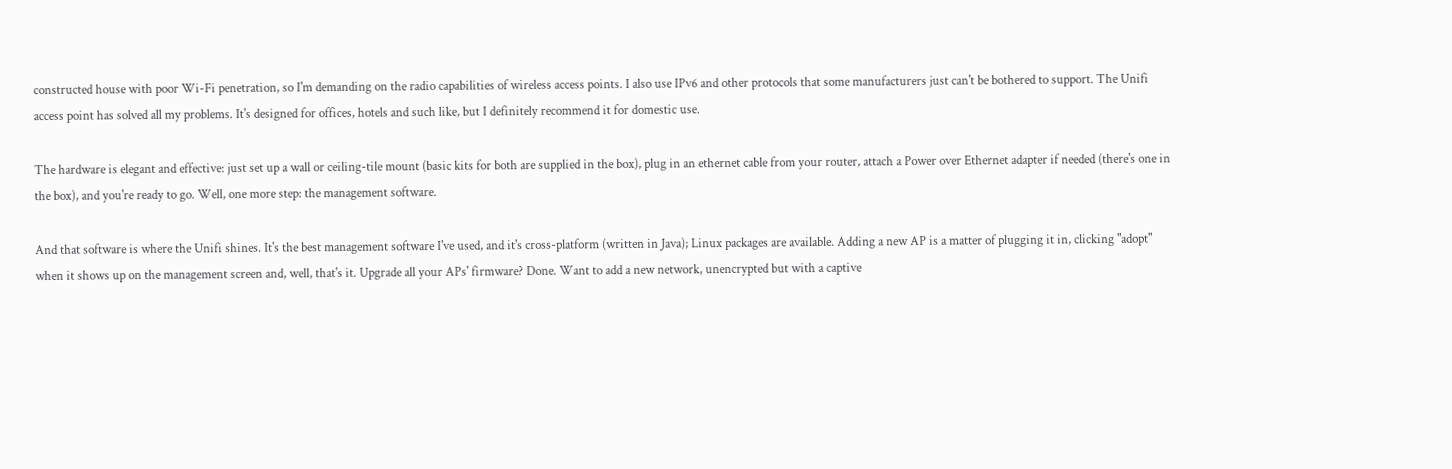constructed house with poor Wi-Fi penetration, so I'm demanding on the radio capabilities of wireless access points. I also use IPv6 and other protocols that some manufacturers just can't be bothered to support. The Unifi access point has solved all my problems. It's designed for offices, hotels and such like, but I definitely recommend it for domestic use.

The hardware is elegant and effective: just set up a wall or ceiling-tile mount (basic kits for both are supplied in the box), plug in an ethernet cable from your router, attach a Power over Ethernet adapter if needed (there's one in the box), and you're ready to go. Well, one more step: the management software.

And that software is where the Unifi shines. It's the best management software I've used, and it's cross-platform (written in Java); Linux packages are available. Adding a new AP is a matter of plugging it in, clicking "adopt" when it shows up on the management screen and, well, that's it. Upgrade all your APs' firmware? Done. Want to add a new network, unencrypted but with a captive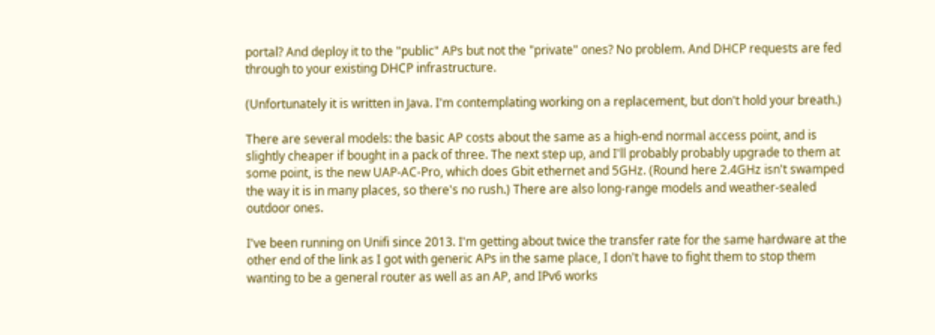portal? And deploy it to the "public" APs but not the "private" ones? No problem. And DHCP requests are fed through to your existing DHCP infrastructure.

(Unfortunately it is written in Java. I'm contemplating working on a replacement, but don't hold your breath.)

There are several models: the basic AP costs about the same as a high-end normal access point, and is slightly cheaper if bought in a pack of three. The next step up, and I'll probably probably upgrade to them at some point, is the new UAP-AC-Pro, which does Gbit ethernet and 5GHz. (Round here 2.4GHz isn't swamped the way it is in many places, so there's no rush.) There are also long-range models and weather-sealed outdoor ones.

I've been running on Unifi since 2013. I'm getting about twice the transfer rate for the same hardware at the other end of the link as I got with generic APs in the same place, I don't have to fight them to stop them wanting to be a general router as well as an AP, and IPv6 works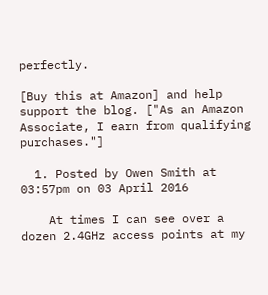perfectly.

[Buy this at Amazon] and help support the blog. ["As an Amazon Associate, I earn from qualifying purchases."]

  1. Posted by Owen Smith at 03:57pm on 03 April 2016

    At times I can see over a dozen 2.4GHz access points at my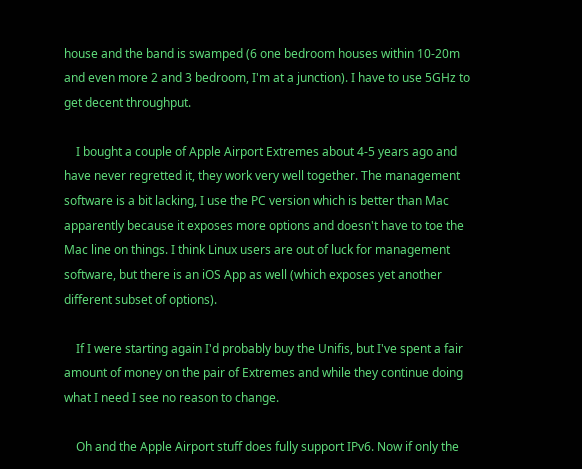house and the band is swamped (6 one bedroom houses within 10-20m and even more 2 and 3 bedroom, I'm at a junction). I have to use 5GHz to get decent throughput.

    I bought a couple of Apple Airport Extremes about 4-5 years ago and have never regretted it, they work very well together. The management software is a bit lacking, I use the PC version which is better than Mac apparently because it exposes more options and doesn't have to toe the Mac line on things. I think Linux users are out of luck for management software, but there is an iOS App as well (which exposes yet another different subset of options).

    If I were starting again I'd probably buy the Unifis, but I've spent a fair amount of money on the pair of Extremes and while they continue doing what I need I see no reason to change.

    Oh and the Apple Airport stuff does fully support IPv6. Now if only the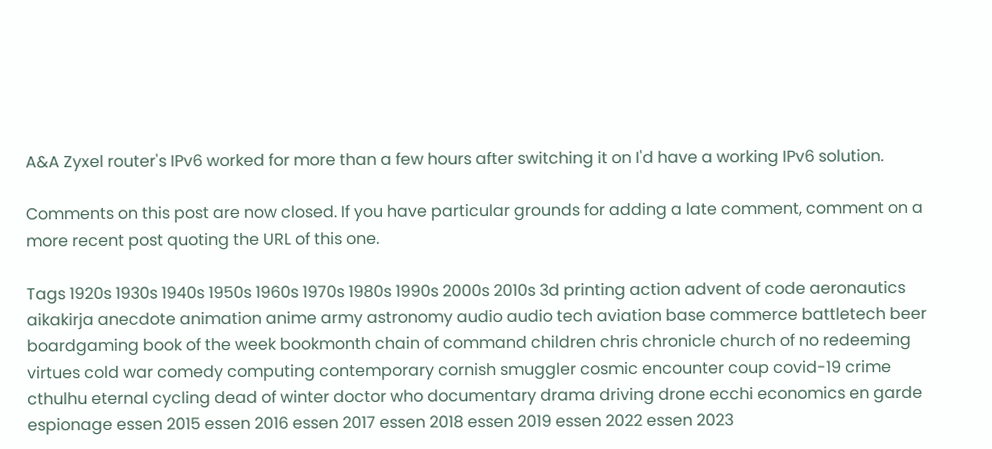A&A Zyxel router's IPv6 worked for more than a few hours after switching it on I'd have a working IPv6 solution.

Comments on this post are now closed. If you have particular grounds for adding a late comment, comment on a more recent post quoting the URL of this one.

Tags 1920s 1930s 1940s 1950s 1960s 1970s 1980s 1990s 2000s 2010s 3d printing action advent of code aeronautics aikakirja anecdote animation anime army astronomy audio audio tech aviation base commerce battletech beer boardgaming book of the week bookmonth chain of command children chris chronicle church of no redeeming virtues cold war comedy computing contemporary cornish smuggler cosmic encounter coup covid-19 crime cthulhu eternal cycling dead of winter doctor who documentary drama driving drone ecchi economics en garde espionage essen 2015 essen 2016 essen 2017 essen 2018 essen 2019 essen 2022 essen 2023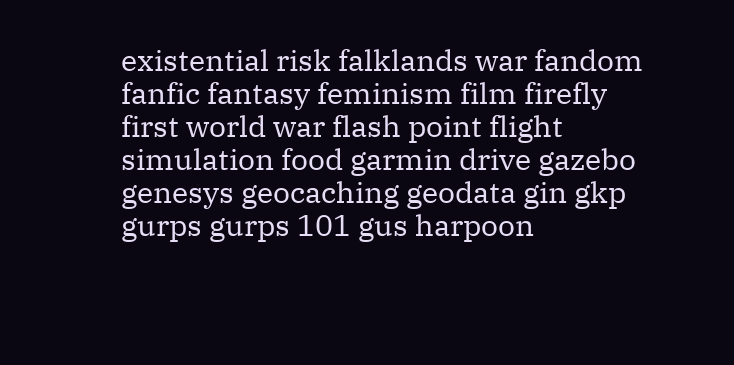existential risk falklands war fandom fanfic fantasy feminism film firefly first world war flash point flight simulation food garmin drive gazebo genesys geocaching geodata gin gkp gurps gurps 101 gus harpoon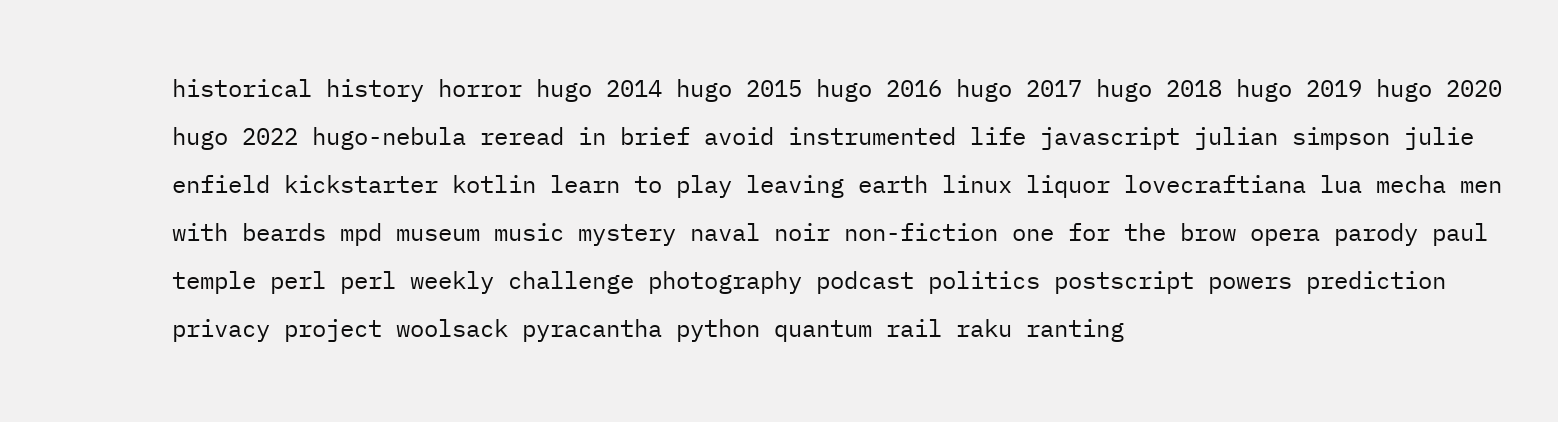historical history horror hugo 2014 hugo 2015 hugo 2016 hugo 2017 hugo 2018 hugo 2019 hugo 2020 hugo 2022 hugo-nebula reread in brief avoid instrumented life javascript julian simpson julie enfield kickstarter kotlin learn to play leaving earth linux liquor lovecraftiana lua mecha men with beards mpd museum music mystery naval noir non-fiction one for the brow opera parody paul temple perl perl weekly challenge photography podcast politics postscript powers prediction privacy project woolsack pyracantha python quantum rail raku ranting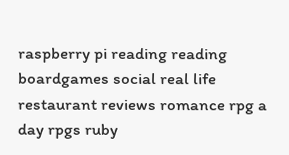raspberry pi reading reading boardgames social real life restaurant reviews romance rpg a day rpgs ruby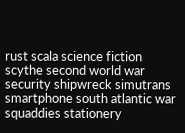rust scala science fiction scythe second world war security shipwreck simutrans smartphone south atlantic war squaddies stationery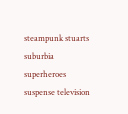steampunk stuarts suburbia superheroes suspense television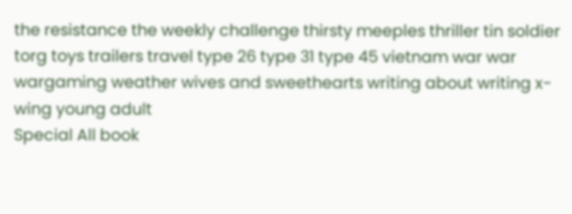the resistance the weekly challenge thirsty meeples thriller tin soldier torg toys trailers travel type 26 type 31 type 45 vietnam war war wargaming weather wives and sweethearts writing about writing x-wing young adult
Special All book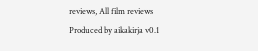reviews, All film reviews
Produced by aikakirja v0.1